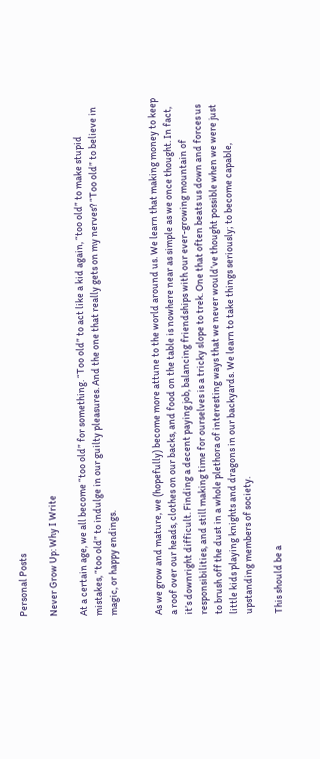Personal Posts

Never Grow Up: Why I Write

At a certain age, we all become “too old” for something. “Too old” to act like a kid again, “too old” to make stupid mistakes, “too old” to indulge in our guilty pleasures. And the one that really gets on my nerves? “Too old” to believe in magic, or happy endings.


As we grow and mature, we (hopefully) become more attune to the world around us. We learn that making money to keep a roof over our heads, clothes on our backs, and food on the table is nowhere near as simple as we once thought. In fact, it’s downright difficult. Finding a decent paying job, balancing friendships with our ever-growing mountain of responsibilities, and still making time for ourselves is a tricky slope to trek. One that often beats us down and forces us to brush off the dust in a whole plethora of interesting ways that we never would’ve thought possible when we were just little kids playing knights and dragons in our backyards. We learn to take things seriously; to become capable, upstanding members of society.

This should be a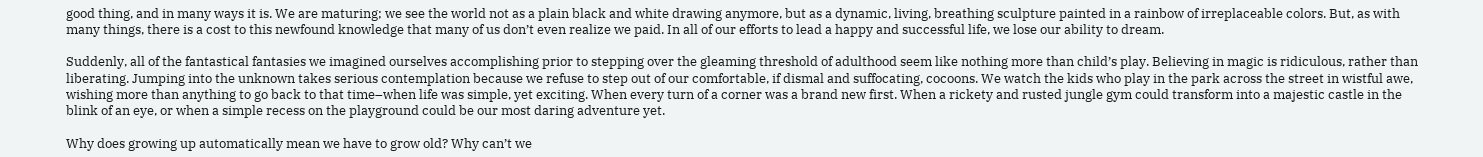good thing, and in many ways it is. We are maturing; we see the world not as a plain black and white drawing anymore, but as a dynamic, living, breathing sculpture painted in a rainbow of irreplaceable colors. But, as with many things, there is a cost to this newfound knowledge that many of us don’t even realize we paid. In all of our efforts to lead a happy and successful life, we lose our ability to dream.

Suddenly, all of the fantastical fantasies we imagined ourselves accomplishing prior to stepping over the gleaming threshold of adulthood seem like nothing more than child’s play. Believing in magic is ridiculous, rather than liberating. Jumping into the unknown takes serious contemplation because we refuse to step out of our comfortable, if dismal and suffocating, cocoons. We watch the kids who play in the park across the street in wistful awe, wishing more than anything to go back to that time–when life was simple, yet exciting. When every turn of a corner was a brand new first. When a rickety and rusted jungle gym could transform into a majestic castle in the blink of an eye, or when a simple recess on the playground could be our most daring adventure yet.

Why does growing up automatically mean we have to grow old? Why can’t we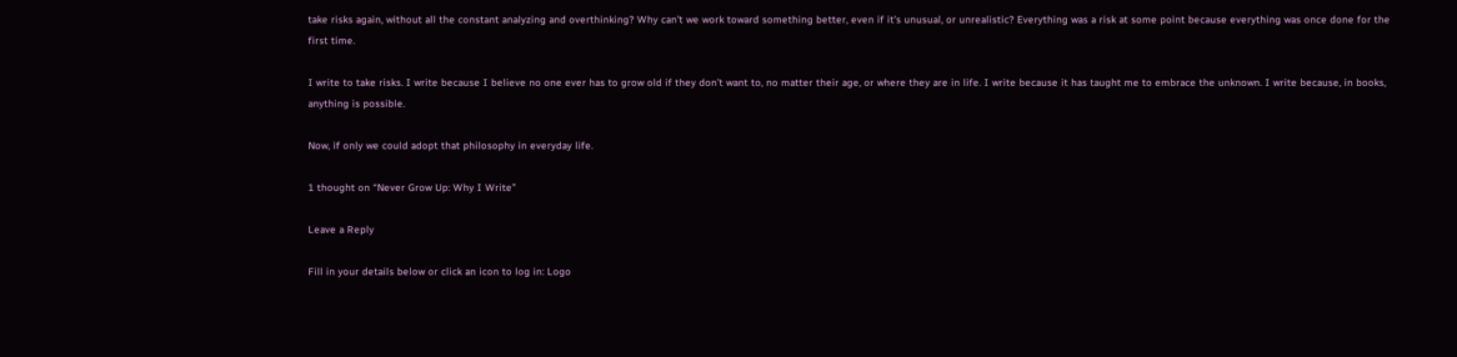take risks again, without all the constant analyzing and overthinking? Why can’t we work toward something better, even if it’s unusual, or unrealistic? Everything was a risk at some point because everything was once done for the first time.

I write to take risks. I write because I believe no one ever has to grow old if they don’t want to, no matter their age, or where they are in life. I write because it has taught me to embrace the unknown. I write because, in books, anything is possible.

Now, if only we could adopt that philosophy in everyday life.

1 thought on “Never Grow Up: Why I Write”

Leave a Reply

Fill in your details below or click an icon to log in: Logo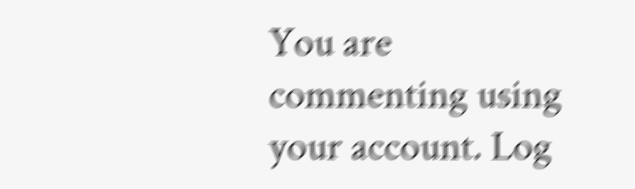You are commenting using your account. Log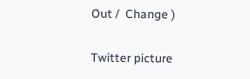Out /  Change )

Twitter picture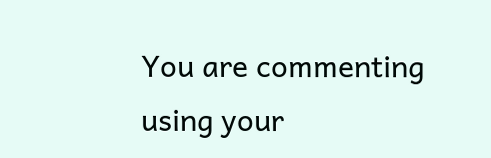You are commenting using your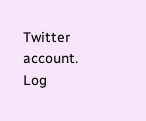Twitter account. Log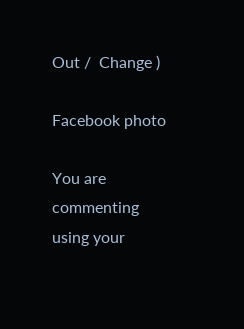Out /  Change )

Facebook photo

You are commenting using your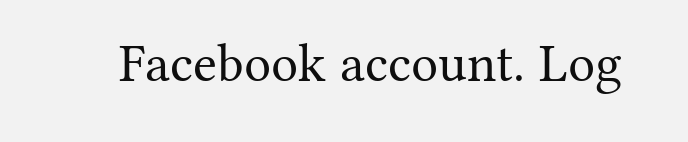Facebook account. Log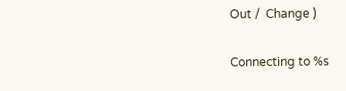Out /  Change )

Connecting to %s